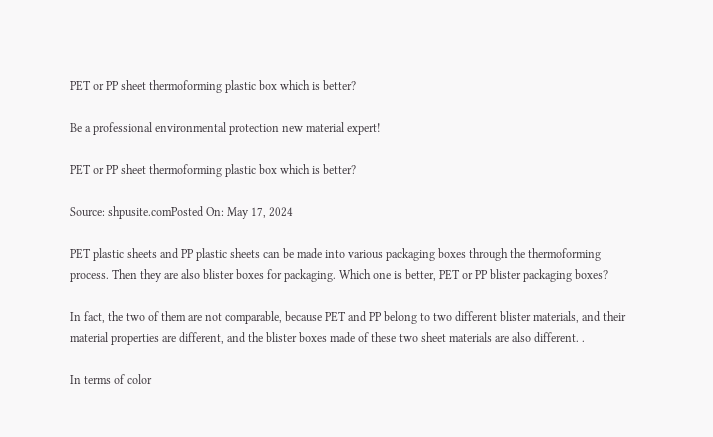PET or PP sheet thermoforming plastic box which is better?

Be a professional environmental protection new material expert!

PET or PP sheet thermoforming plastic box which is better?

Source: shpusite.comPosted On: May 17, 2024

PET plastic sheets and PP plastic sheets can be made into various packaging boxes through the thermoforming process. Then they are also blister boxes for packaging. Which one is better, PET or PP blister packaging boxes?

In fact, the two of them are not comparable, because PET and PP belong to two different blister materials, and their material properties are different, and the blister boxes made of these two sheet materials are also different. .

In terms of color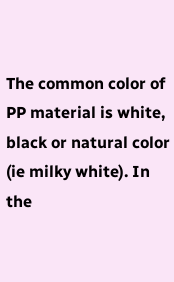The common color of PP material is white, black or natural color (ie milky white). In the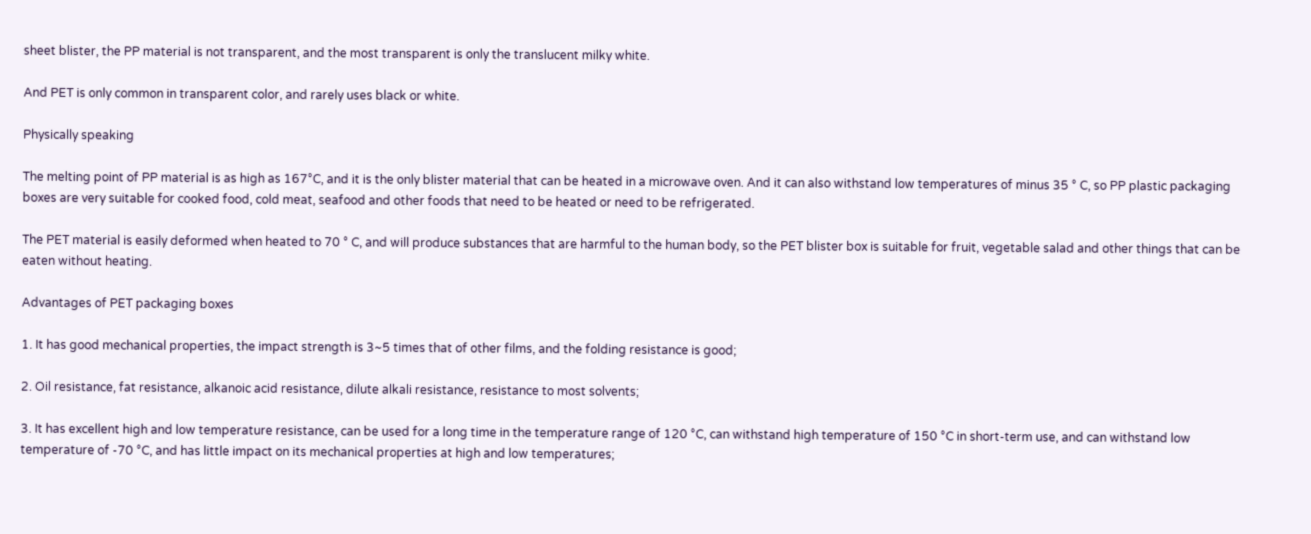sheet blister, the PP material is not transparent, and the most transparent is only the translucent milky white.

And PET is only common in transparent color, and rarely uses black or white.

Physically speaking

The melting point of PP material is as high as 167°C, and it is the only blister material that can be heated in a microwave oven. And it can also withstand low temperatures of minus 35 ° C, so PP plastic packaging boxes are very suitable for cooked food, cold meat, seafood and other foods that need to be heated or need to be refrigerated.

The PET material is easily deformed when heated to 70 ° C, and will produce substances that are harmful to the human body, so the PET blister box is suitable for fruit, vegetable salad and other things that can be eaten without heating.

Advantages of PET packaging boxes

1. It has good mechanical properties, the impact strength is 3~5 times that of other films, and the folding resistance is good;

2. Oil resistance, fat resistance, alkanoic acid resistance, dilute alkali resistance, resistance to most solvents;

3. It has excellent high and low temperature resistance, can be used for a long time in the temperature range of 120 °C, can withstand high temperature of 150 °C in short-term use, and can withstand low temperature of -70 °C, and has little impact on its mechanical properties at high and low temperatures;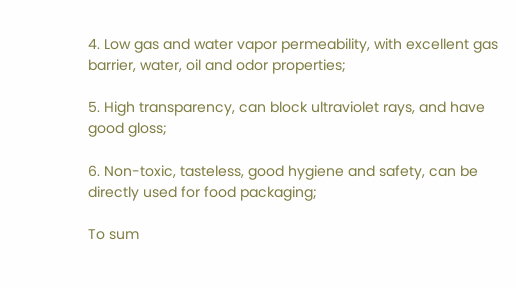4. Low gas and water vapor permeability, with excellent gas barrier, water, oil and odor properties;

5. High transparency, can block ultraviolet rays, and have good gloss;

6. Non-toxic, tasteless, good hygiene and safety, can be directly used for food packaging;

To sum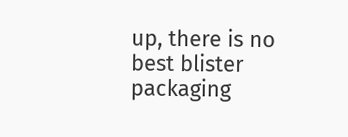up, there is no best blister packaging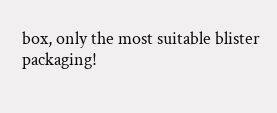box, only the most suitable blister packaging!